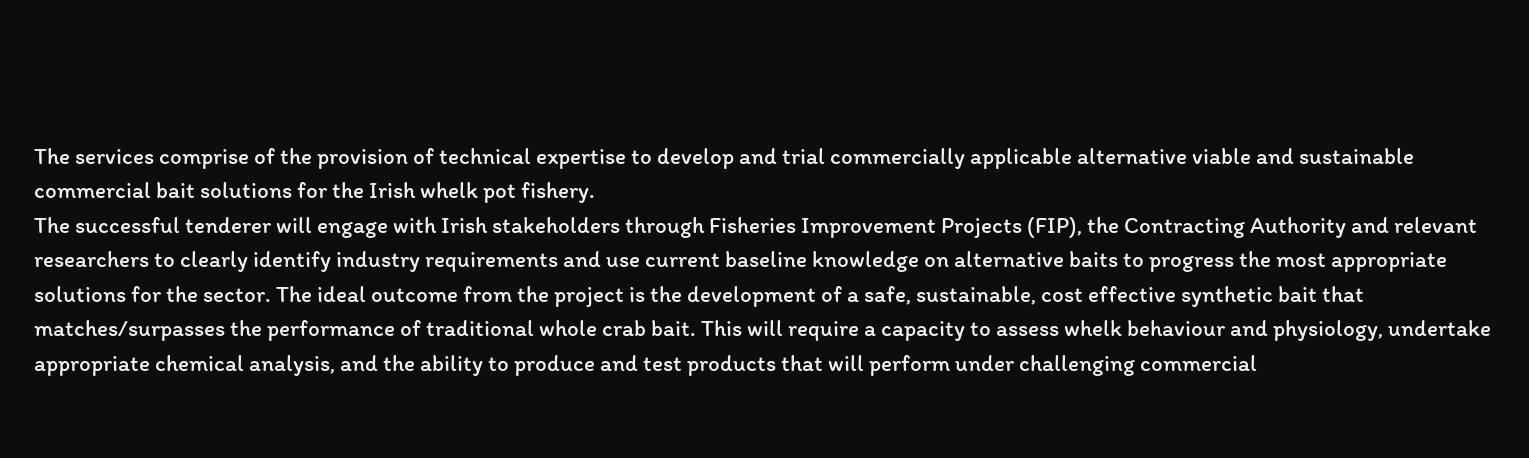The services comprise of the provision of technical expertise to develop and trial commercially applicable alternative viable and sustainable commercial bait solutions for the Irish whelk pot fishery.
The successful tenderer will engage with Irish stakeholders through Fisheries Improvement Projects (FIP), the Contracting Authority and relevant researchers to clearly identify industry requirements and use current baseline knowledge on alternative baits to progress the most appropriate solutions for the sector. The ideal outcome from the project is the development of a safe, sustainable, cost effective synthetic bait that matches/surpasses the performance of traditional whole crab bait. This will require a capacity to assess whelk behaviour and physiology, undertake appropriate chemical analysis, and the ability to produce and test products that will perform under challenging commercial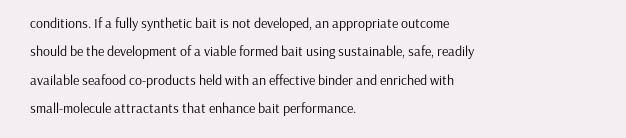conditions. If a fully synthetic bait is not developed, an appropriate outcome should be the development of a viable formed bait using sustainable, safe, readily available seafood co-products held with an effective binder and enriched with small-molecule attractants that enhance bait performance.